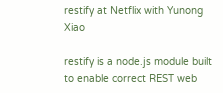restify at Netflix with Yunong Xiao

restify is a node.js module built to enable correct REST web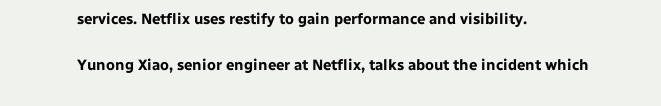services. Netflix uses restify to gain performance and visibility.

Yunong Xiao, senior engineer at Netflix, talks about the incident which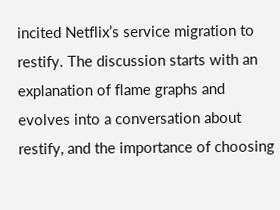incited Netflix’s service migration to restify. The discussion starts with an explanation of flame graphs and evolves into a conversation about restify, and the importance of choosing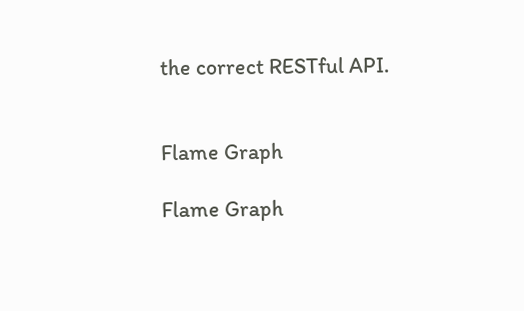the correct RESTful API.


Flame Graph

Flame Graph